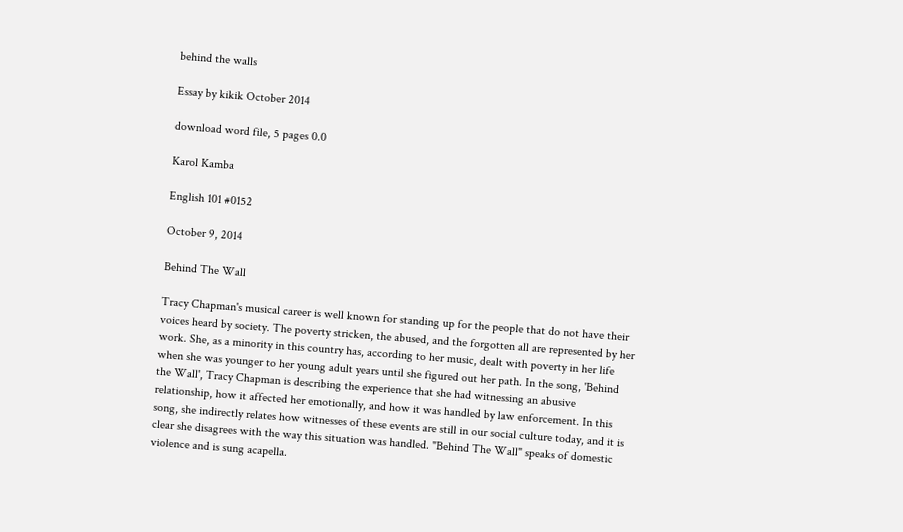behind the walls

Essay by kikik October 2014

download word file, 5 pages 0.0

Karol Kamba

English 101 #0152

October 9, 2014

Behind The Wall

Tracy Chapman's musical career is well known for standing up for the people that do not have their voices heard by society. The poverty stricken, the abused, and the forgotten all are represented by her work. She, as a minority in this country has, according to her music, dealt with poverty in her life when she was younger to her young adult years until she figured out her path. In the song, 'Behind the Wall', Tracy Chapman is describing the experience that she had witnessing an abusive relationship, how it affected her emotionally, and how it was handled by law enforcement. In this song, she indirectly relates how witnesses of these events are still in our social culture today, and it is clear she disagrees with the way this situation was handled. "Behind The Wall" speaks of domestic violence and is sung acapella.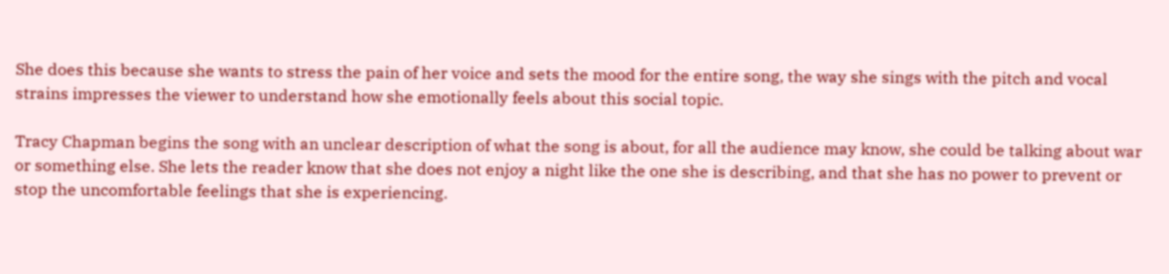She does this because she wants to stress the pain of her voice and sets the mood for the entire song, the way she sings with the pitch and vocal strains impresses the viewer to understand how she emotionally feels about this social topic.

Tracy Chapman begins the song with an unclear description of what the song is about, for all the audience may know, she could be talking about war or something else. She lets the reader know that she does not enjoy a night like the one she is describing, and that she has no power to prevent or stop the uncomfortable feelings that she is experiencing.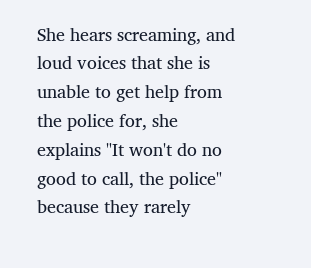She hears screaming, and loud voices that she is unable to get help from the police for, she explains "It won't do no good to call, the police" because they rarely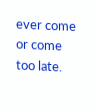ever come or come too late.